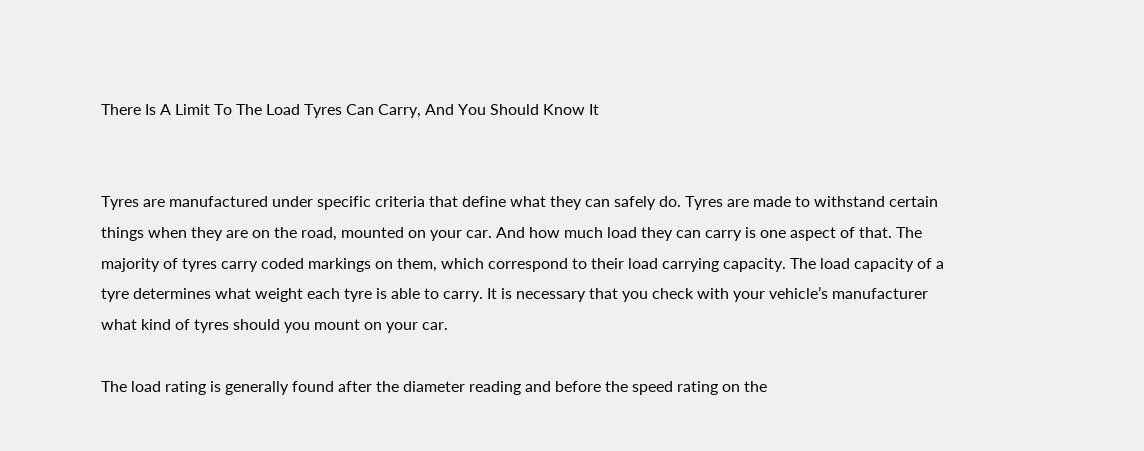There Is A Limit To The Load Tyres Can Carry, And You Should Know It


Tyres are manufactured under specific criteria that define what they can safely do. Tyres are made to withstand certain things when they are on the road, mounted on your car. And how much load they can carry is one aspect of that. The majority of tyres carry coded markings on them, which correspond to their load carrying capacity. The load capacity of a tyre determines what weight each tyre is able to carry. It is necessary that you check with your vehicle’s manufacturer what kind of tyres should you mount on your car.

The load rating is generally found after the diameter reading and before the speed rating on the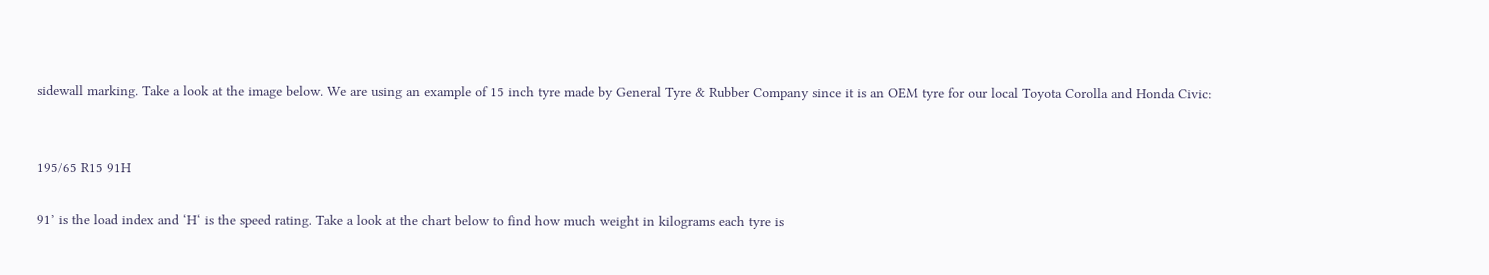sidewall marking. Take a look at the image below. We are using an example of 15 inch tyre made by General Tyre & Rubber Company since it is an OEM tyre for our local Toyota Corolla and Honda Civic:


195/65 R15 91H

91’ is the load index and ‘H‘ is the speed rating. Take a look at the chart below to find how much weight in kilograms each tyre is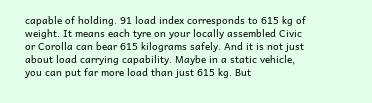capable of holding. 91 load index corresponds to 615 kg of weight. It means each tyre on your locally assembled Civic or Corolla can bear 615 kilograms safely. And it is not just about load carrying capability. Maybe in a static vehicle, you can put far more load than just 615 kg. But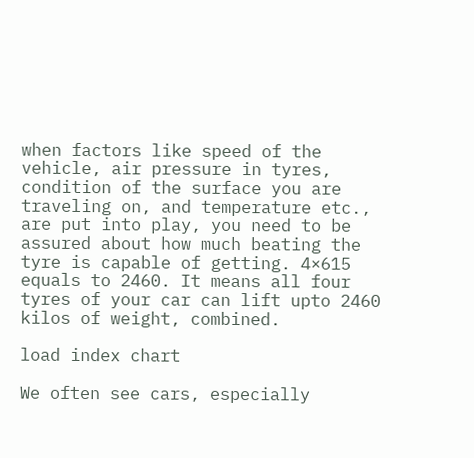when factors like speed of the vehicle, air pressure in tyres, condition of the surface you are traveling on, and temperature etc., are put into play, you need to be assured about how much beating the tyre is capable of getting. 4×615 equals to 2460. It means all four tyres of your car can lift upto 2460 kilos of weight, combined.

load index chart

We often see cars, especially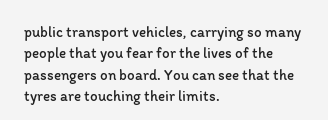public transport vehicles, carrying so many people that you fear for the lives of the passengers on board. You can see that the tyres are touching their limits.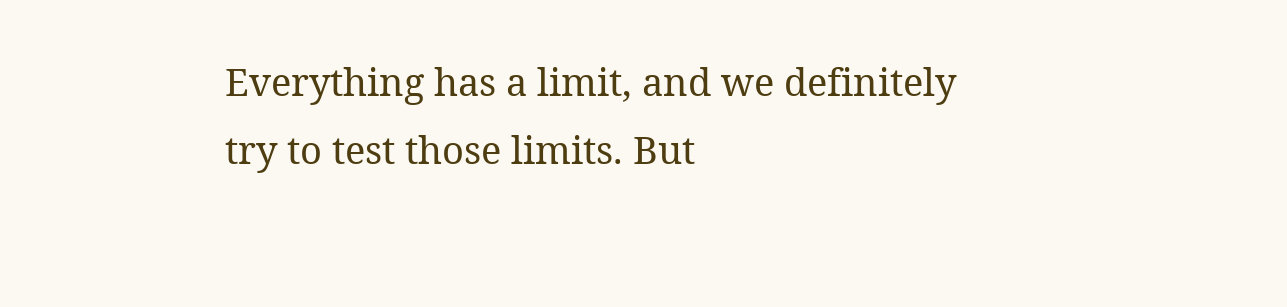Everything has a limit, and we definitely try to test those limits. But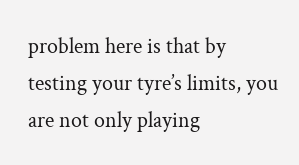problem here is that by testing your tyre’s limits, you are not only playing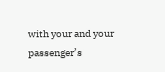with your and your passenger’s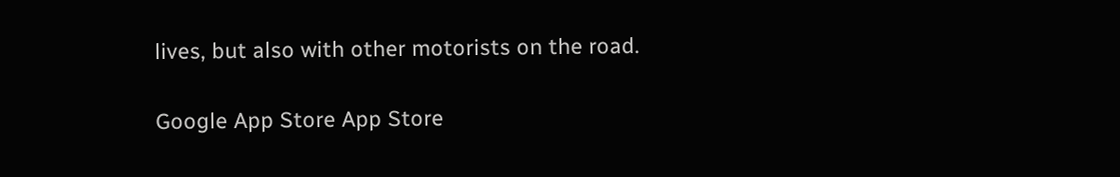lives, but also with other motorists on the road.

Google App Store App Store